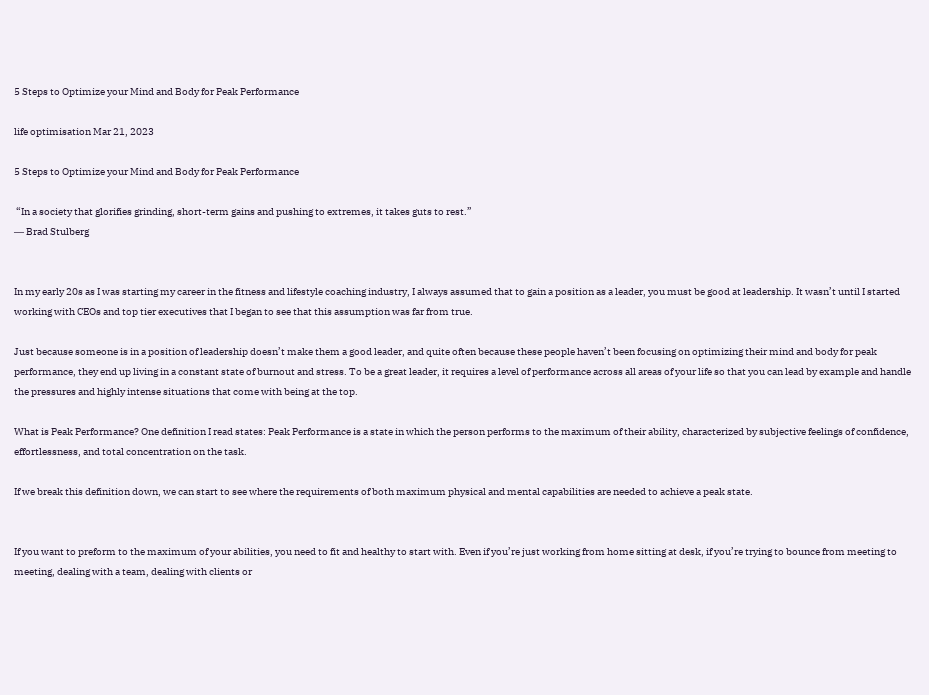5 Steps to Optimize your Mind and Body for Peak Performance

life optimisation Mar 21, 2023

5 Steps to Optimize your Mind and Body for Peak Performance

 “In a society that glorifies grinding, short-term gains and pushing to extremes, it takes guts to rest.”
― Brad Stulberg


In my early 20s as I was starting my career in the fitness and lifestyle coaching industry, I always assumed that to gain a position as a leader, you must be good at leadership. It wasn’t until I started working with CEOs and top tier executives that I began to see that this assumption was far from true.

Just because someone is in a position of leadership doesn’t make them a good leader, and quite often because these people haven’t been focusing on optimizing their mind and body for peak performance, they end up living in a constant state of burnout and stress. To be a great leader, it requires a level of performance across all areas of your life so that you can lead by example and handle the pressures and highly intense situations that come with being at the top.

What is Peak Performance? One definition I read states: Peak Performance is a state in which the person performs to the maximum of their ability, characterized by subjective feelings of confidence, effortlessness, and total concentration on the task.

If we break this definition down, we can start to see where the requirements of both maximum physical and mental capabilities are needed to achieve a peak state.


If you want to preform to the maximum of your abilities, you need to fit and healthy to start with. Even if you’re just working from home sitting at desk, if you’re trying to bounce from meeting to meeting, dealing with a team, dealing with clients or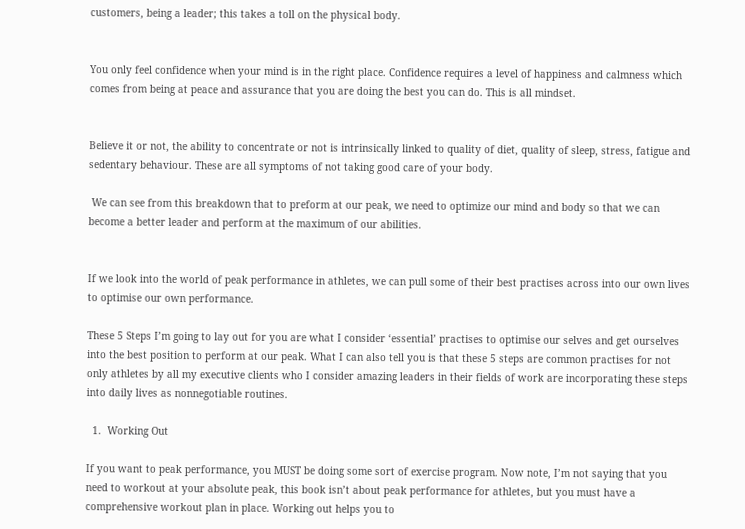customers, being a leader; this takes a toll on the physical body.


You only feel confidence when your mind is in the right place. Confidence requires a level of happiness and calmness which comes from being at peace and assurance that you are doing the best you can do. This is all mindset.


Believe it or not, the ability to concentrate or not is intrinsically linked to quality of diet, quality of sleep, stress, fatigue and sedentary behaviour. These are all symptoms of not taking good care of your body.

 We can see from this breakdown that to preform at our peak, we need to optimize our mind and body so that we can become a better leader and perform at the maximum of our abilities.


If we look into the world of peak performance in athletes, we can pull some of their best practises across into our own lives to optimise our own performance.

These 5 Steps I’m going to lay out for you are what I consider ‘essential’ practises to optimise our selves and get ourselves into the best position to perform at our peak. What I can also tell you is that these 5 steps are common practises for not only athletes by all my executive clients who I consider amazing leaders in their fields of work are incorporating these steps into daily lives as nonnegotiable routines.

  1.  Working Out

If you want to peak performance, you MUST be doing some sort of exercise program. Now note, I’m not saying that you need to workout at your absolute peak, this book isn’t about peak performance for athletes, but you must have a comprehensive workout plan in place. Working out helps you to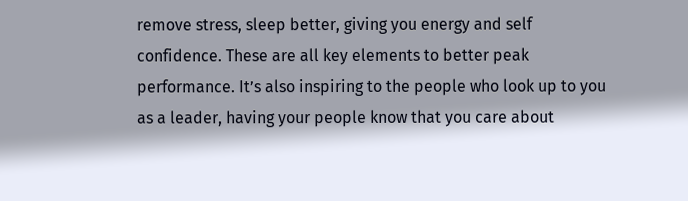remove stress, sleep better, giving you energy and self confidence. These are all key elements to better peak performance. It’s also inspiring to the people who look up to you as a leader, having your people know that you care about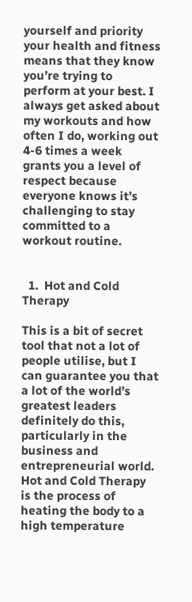yourself and priority your health and fitness means that they know you’re trying to perform at your best. I always get asked about my workouts and how often I do, working out 4-6 times a week grants you a level of respect because everyone knows it’s challenging to stay committed to a workout routine.


  1.  Hot and Cold Therapy

This is a bit of secret tool that not a lot of people utilise, but I can guarantee you that a lot of the world’s greatest leaders definitely do this, particularly in the business and entrepreneurial world. Hot and Cold Therapy is the process of heating the body to a high temperature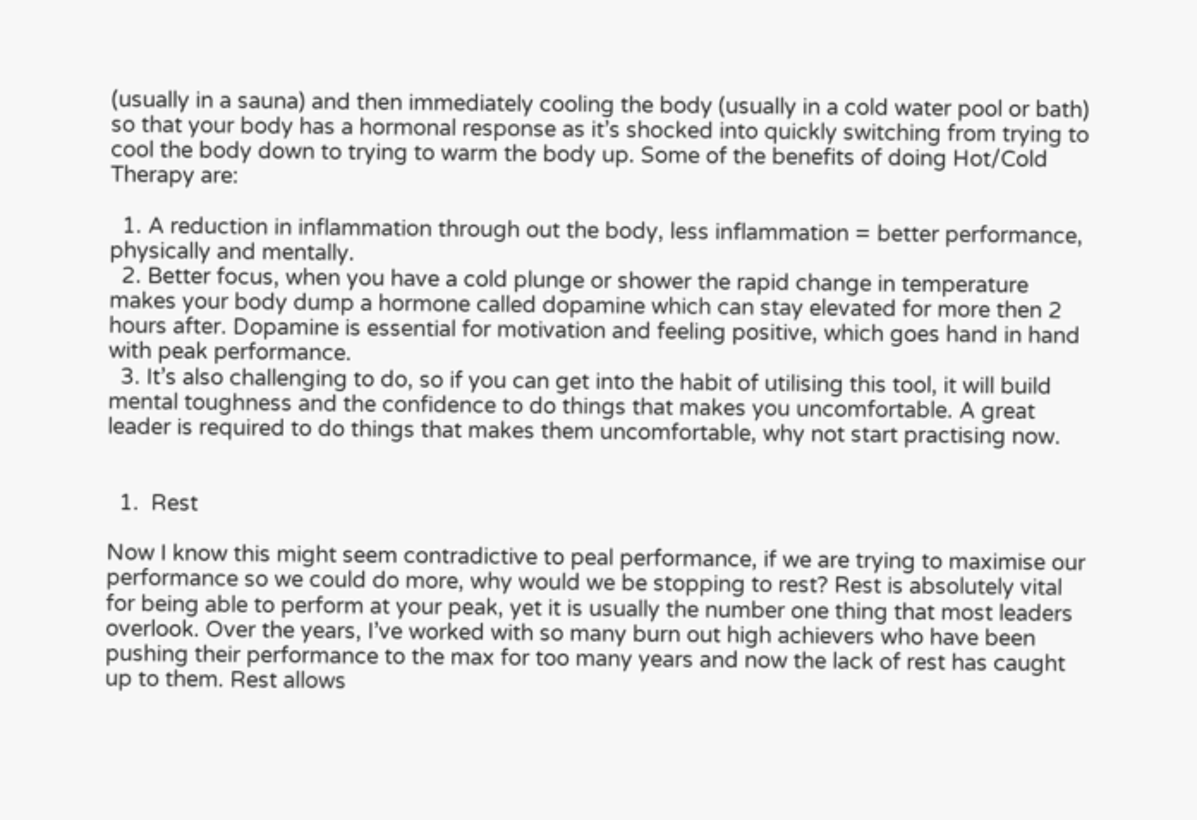(usually in a sauna) and then immediately cooling the body (usually in a cold water pool or bath) so that your body has a hormonal response as it’s shocked into quickly switching from trying to cool the body down to trying to warm the body up. Some of the benefits of doing Hot/Cold Therapy are:

  1. A reduction in inflammation through out the body, less inflammation = better performance, physically and mentally.
  2. Better focus, when you have a cold plunge or shower the rapid change in temperature makes your body dump a hormone called dopamine which can stay elevated for more then 2 hours after. Dopamine is essential for motivation and feeling positive, which goes hand in hand with peak performance.
  3. It’s also challenging to do, so if you can get into the habit of utilising this tool, it will build mental toughness and the confidence to do things that makes you uncomfortable. A great leader is required to do things that makes them uncomfortable, why not start practising now.


  1.  Rest

Now I know this might seem contradictive to peal performance, if we are trying to maximise our performance so we could do more, why would we be stopping to rest? Rest is absolutely vital for being able to perform at your peak, yet it is usually the number one thing that most leaders overlook. Over the years, I’ve worked with so many burn out high achievers who have been pushing their performance to the max for too many years and now the lack of rest has caught up to them. Rest allows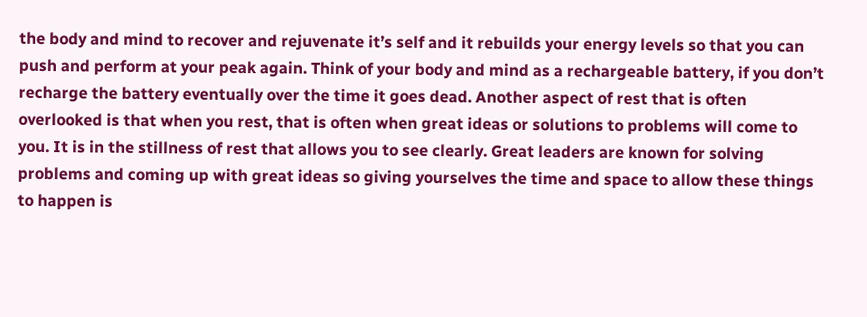the body and mind to recover and rejuvenate it’s self and it rebuilds your energy levels so that you can push and perform at your peak again. Think of your body and mind as a rechargeable battery, if you don’t recharge the battery eventually over the time it goes dead. Another aspect of rest that is often overlooked is that when you rest, that is often when great ideas or solutions to problems will come to you. It is in the stillness of rest that allows you to see clearly. Great leaders are known for solving problems and coming up with great ideas so giving yourselves the time and space to allow these things to happen is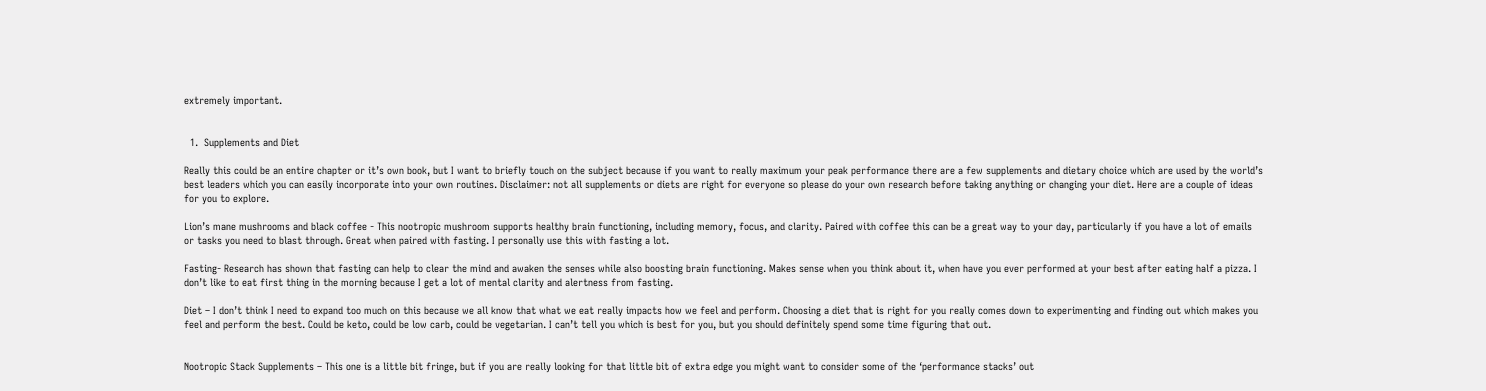extremely important.


  1.  Supplements and Diet

Really this could be an entire chapter or it’s own book, but I want to briefly touch on the subject because if you want to really maximum your peak performance there are a few supplements and dietary choice which are used by the world’s best leaders which you can easily incorporate into your own routines. Disclaimer: not all supplements or diets are right for everyone so please do your own research before taking anything or changing your diet. Here are a couple of ideas for you to explore.

Lion’s mane mushrooms and black coffee - This nootropic mushroom supports healthy brain functioning, including memory, focus, and clarity. Paired with coffee this can be a great way to your day, particularly if you have a lot of emails or tasks you need to blast through. Great when paired with fasting. I personally use this with fasting a lot.

Fasting- Research has shown that fasting can help to clear the mind and awaken the senses while also boosting brain functioning. Makes sense when you think about it, when have you ever performed at your best after eating half a pizza. I don’t like to eat first thing in the morning because I get a lot of mental clarity and alertness from fasting.

Diet – I don’t think I need to expand too much on this because we all know that what we eat really impacts how we feel and perform. Choosing a diet that is right for you really comes down to experimenting and finding out which makes you feel and perform the best. Could be keto, could be low carb, could be vegetarian. I can’t tell you which is best for you, but you should definitely spend some time figuring that out.


Nootropic Stack Supplements – This one is a little bit fringe, but if you are really looking for that little bit of extra edge you might want to consider some of the ‘performance stacks’ out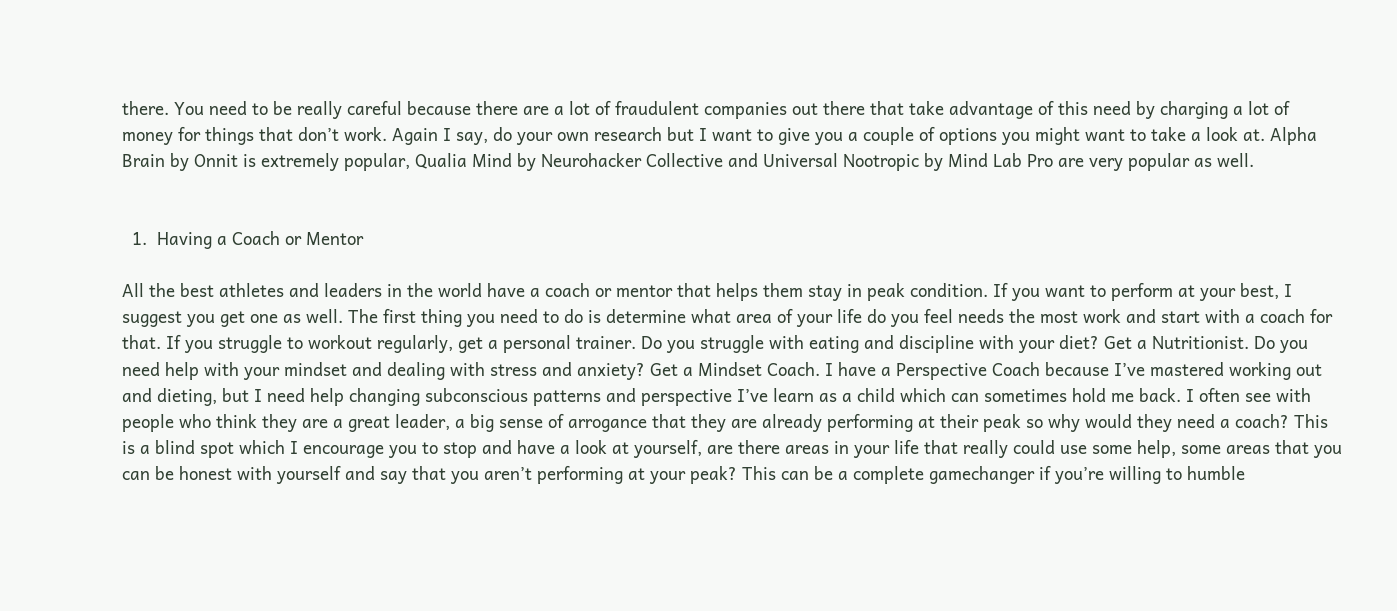there. You need to be really careful because there are a lot of fraudulent companies out there that take advantage of this need by charging a lot of money for things that don’t work. Again I say, do your own research but I want to give you a couple of options you might want to take a look at. Alpha Brain by Onnit is extremely popular, Qualia Mind by Neurohacker Collective and Universal Nootropic by Mind Lab Pro are very popular as well.


  1.  Having a Coach or Mentor

All the best athletes and leaders in the world have a coach or mentor that helps them stay in peak condition. If you want to perform at your best, I suggest you get one as well. The first thing you need to do is determine what area of your life do you feel needs the most work and start with a coach for that. If you struggle to workout regularly, get a personal trainer. Do you struggle with eating and discipline with your diet? Get a Nutritionist. Do you need help with your mindset and dealing with stress and anxiety? Get a Mindset Coach. I have a Perspective Coach because I’ve mastered working out and dieting, but I need help changing subconscious patterns and perspective I’ve learn as a child which can sometimes hold me back. I often see with people who think they are a great leader, a big sense of arrogance that they are already performing at their peak so why would they need a coach? This is a blind spot which I encourage you to stop and have a look at yourself, are there areas in your life that really could use some help, some areas that you can be honest with yourself and say that you aren’t performing at your peak? This can be a complete gamechanger if you’re willing to humble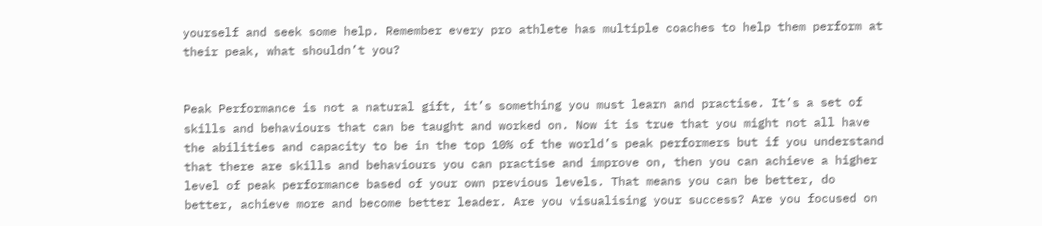yourself and seek some help. Remember every pro athlete has multiple coaches to help them perform at their peak, what shouldn’t you?


Peak Performance is not a natural gift, it’s something you must learn and practise. It’s a set of skills and behaviours that can be taught and worked on. Now it is true that you might not all have the abilities and capacity to be in the top 10% of the world’s peak performers but if you understand that there are skills and behaviours you can practise and improve on, then you can achieve a higher level of peak performance based of your own previous levels. That means you can be better, do better, achieve more and become better leader. Are you visualising your success? Are you focused on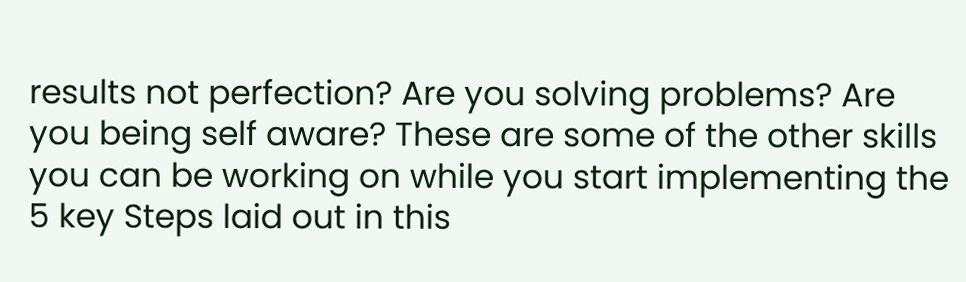results not perfection? Are you solving problems? Are you being self aware? These are some of the other skills you can be working on while you start implementing the 5 key Steps laid out in this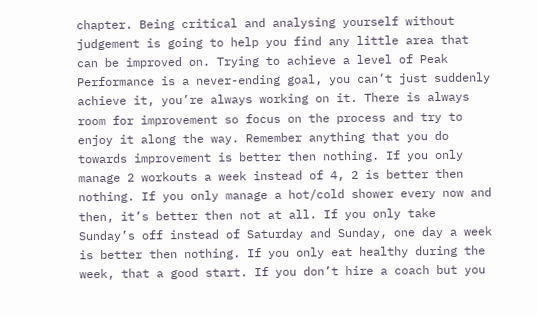chapter. Being critical and analysing yourself without judgement is going to help you find any little area that can be improved on. Trying to achieve a level of Peak Performance is a never-ending goal, you can’t just suddenly achieve it, you’re always working on it. There is always room for improvement so focus on the process and try to enjoy it along the way. Remember anything that you do towards improvement is better then nothing. If you only manage 2 workouts a week instead of 4, 2 is better then nothing. If you only manage a hot/cold shower every now and then, it’s better then not at all. If you only take Sunday’s off instead of Saturday and Sunday, one day a week is better then nothing. If you only eat healthy during the week, that a good start. If you don’t hire a coach but you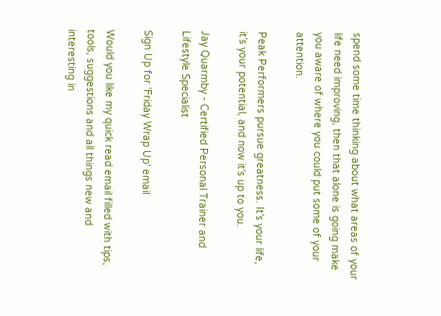spend some time thinking about what areas of your life need improving, then that alone is going make you aware of where you could put some of your attention.

Peak Performers pursue greatness. It’s your life, it’s your potential, and now it’s up to you.

Jay Quarmby - Certified Personal Trainer and Lifestyle Specialist

Sign Up for 'Friday Wrap Up' email

Would you like my quick read email filled with tips, tools, suggestions and all things new and interesting in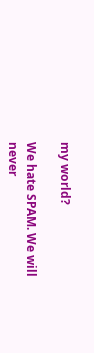my world?

We hate SPAM. We will never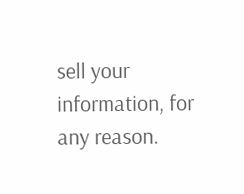sell your information, for any reason.